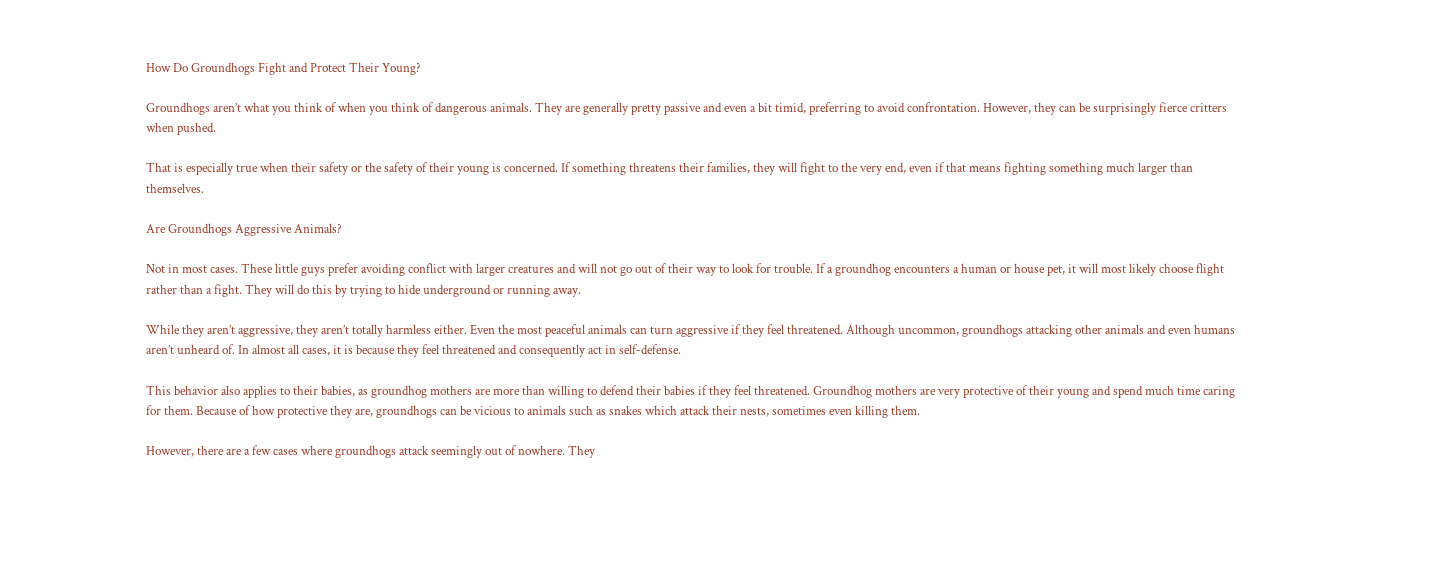How Do Groundhogs Fight and Protect Their Young?

Groundhogs aren’t what you think of when you think of dangerous animals. They are generally pretty passive and even a bit timid, preferring to avoid confrontation. However, they can be surprisingly fierce critters when pushed.

That is especially true when their safety or the safety of their young is concerned. If something threatens their families, they will fight to the very end, even if that means fighting something much larger than themselves.

Are Groundhogs Aggressive Animals?

Not in most cases. These little guys prefer avoiding conflict with larger creatures and will not go out of their way to look for trouble. If a groundhog encounters a human or house pet, it will most likely choose flight rather than a fight. They will do this by trying to hide underground or running away.

While they aren’t aggressive, they aren’t totally harmless either. Even the most peaceful animals can turn aggressive if they feel threatened. Although uncommon, groundhogs attacking other animals and even humans aren’t unheard of. In almost all cases, it is because they feel threatened and consequently act in self-defense.

This behavior also applies to their babies, as groundhog mothers are more than willing to defend their babies if they feel threatened. Groundhog mothers are very protective of their young and spend much time caring for them. Because of how protective they are, groundhogs can be vicious to animals such as snakes which attack their nests, sometimes even killing them.

However, there are a few cases where groundhogs attack seemingly out of nowhere. They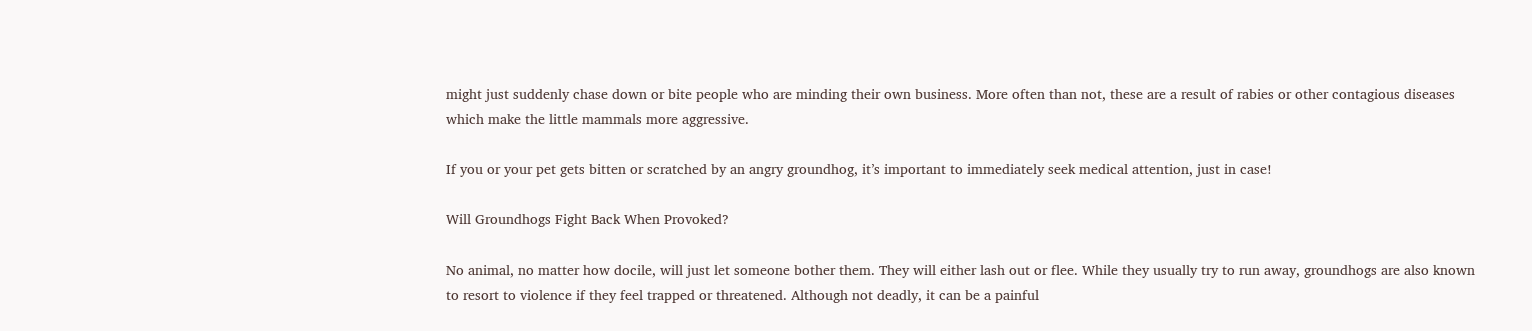might just suddenly chase down or bite people who are minding their own business. More often than not, these are a result of rabies or other contagious diseases which make the little mammals more aggressive.

If you or your pet gets bitten or scratched by an angry groundhog, it’s important to immediately seek medical attention, just in case!

Will Groundhogs Fight Back When Provoked?

No animal, no matter how docile, will just let someone bother them. They will either lash out or flee. While they usually try to run away, groundhogs are also known to resort to violence if they feel trapped or threatened. Although not deadly, it can be a painful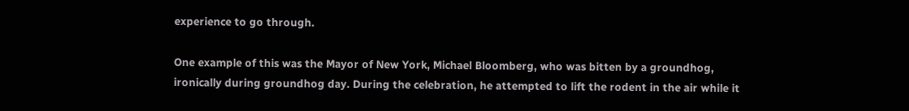experience to go through.

One example of this was the Mayor of New York, Michael Bloomberg, who was bitten by a groundhog, ironically during groundhog day. During the celebration, he attempted to lift the rodent in the air while it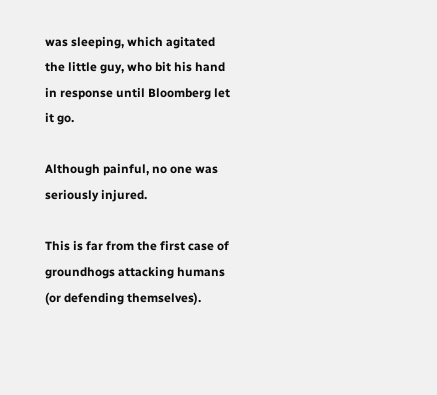was sleeping, which agitated the little guy, who bit his hand in response until Bloomberg let it go.

Although painful, no one was seriously injured.

This is far from the first case of groundhogs attacking humans (or defending themselves).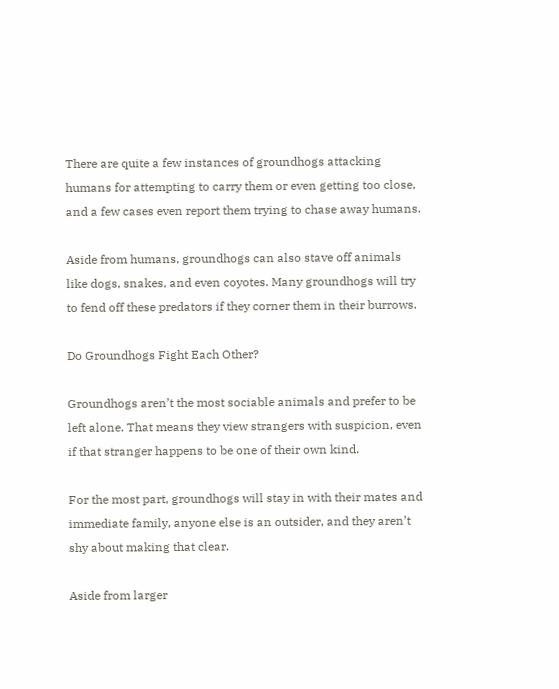There are quite a few instances of groundhogs attacking humans for attempting to carry them or even getting too close, and a few cases even report them trying to chase away humans.

Aside from humans, groundhogs can also stave off animals like dogs, snakes, and even coyotes. Many groundhogs will try to fend off these predators if they corner them in their burrows.

Do Groundhogs Fight Each Other?

Groundhogs aren’t the most sociable animals and prefer to be left alone. That means they view strangers with suspicion, even if that stranger happens to be one of their own kind.

For the most part, groundhogs will stay in with their mates and immediate family, anyone else is an outsider, and they aren’t shy about making that clear.

Aside from larger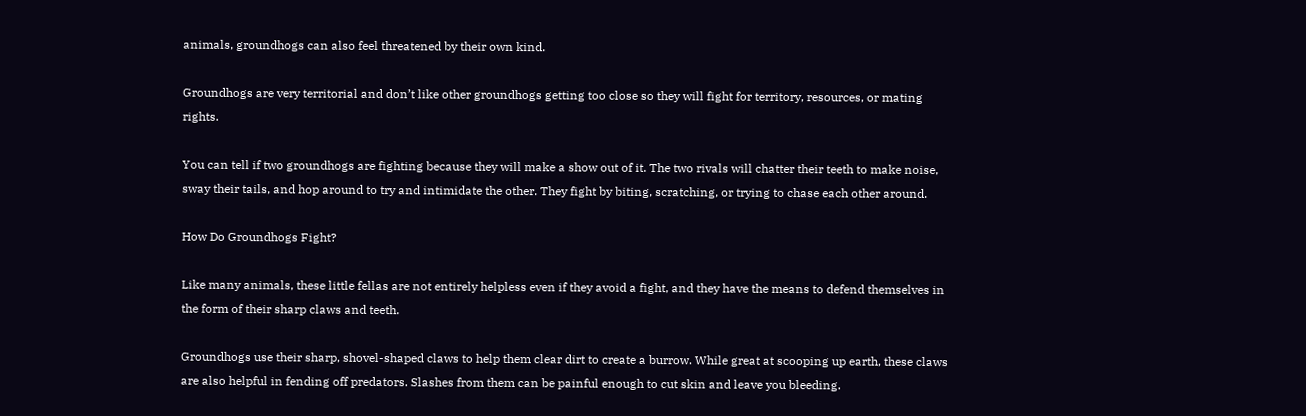animals, groundhogs can also feel threatened by their own kind.

Groundhogs are very territorial and don’t like other groundhogs getting too close so they will fight for territory, resources, or mating rights.

You can tell if two groundhogs are fighting because they will make a show out of it. The two rivals will chatter their teeth to make noise, sway their tails, and hop around to try and intimidate the other. They fight by biting, scratching, or trying to chase each other around.

How Do Groundhogs Fight?

Like many animals, these little fellas are not entirely helpless even if they avoid a fight, and they have the means to defend themselves in the form of their sharp claws and teeth.

Groundhogs use their sharp, shovel-shaped claws to help them clear dirt to create a burrow. While great at scooping up earth, these claws are also helpful in fending off predators. Slashes from them can be painful enough to cut skin and leave you bleeding.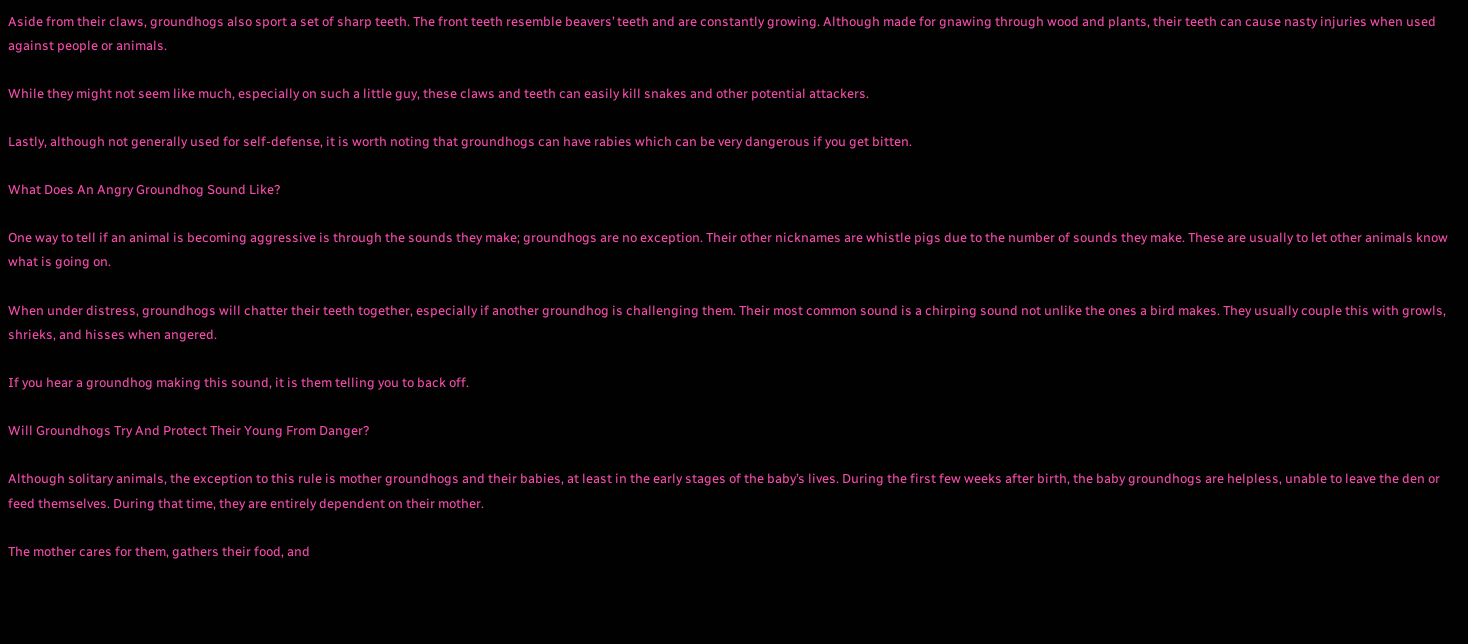Aside from their claws, groundhogs also sport a set of sharp teeth. The front teeth resemble beavers’ teeth and are constantly growing. Although made for gnawing through wood and plants, their teeth can cause nasty injuries when used against people or animals.

While they might not seem like much, especially on such a little guy, these claws and teeth can easily kill snakes and other potential attackers.

Lastly, although not generally used for self-defense, it is worth noting that groundhogs can have rabies which can be very dangerous if you get bitten.

What Does An Angry Groundhog Sound Like?

One way to tell if an animal is becoming aggressive is through the sounds they make; groundhogs are no exception. Their other nicknames are whistle pigs due to the number of sounds they make. These are usually to let other animals know what is going on.

When under distress, groundhogs will chatter their teeth together, especially if another groundhog is challenging them. Their most common sound is a chirping sound not unlike the ones a bird makes. They usually couple this with growls, shrieks, and hisses when angered.

If you hear a groundhog making this sound, it is them telling you to back off.

Will Groundhogs Try And Protect Their Young From Danger?

Although solitary animals, the exception to this rule is mother groundhogs and their babies, at least in the early stages of the baby’s lives. During the first few weeks after birth, the baby groundhogs are helpless, unable to leave the den or feed themselves. During that time, they are entirely dependent on their mother.

The mother cares for them, gathers their food, and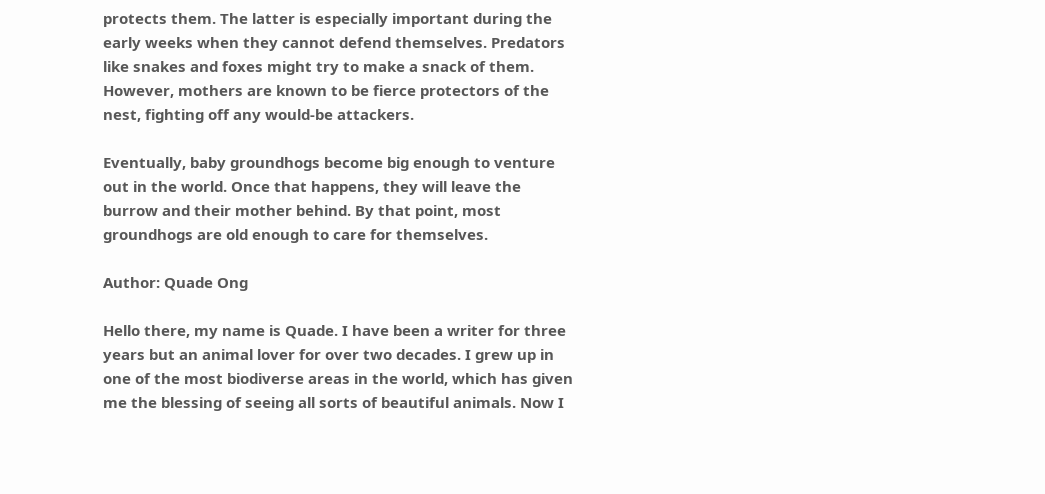protects them. The latter is especially important during the early weeks when they cannot defend themselves. Predators like snakes and foxes might try to make a snack of them. However, mothers are known to be fierce protectors of the nest, fighting off any would-be attackers.

Eventually, baby groundhogs become big enough to venture out in the world. Once that happens, they will leave the burrow and their mother behind. By that point, most groundhogs are old enough to care for themselves.

Author: Quade Ong

Hello there, my name is Quade. I have been a writer for three years but an animal lover for over two decades. I grew up in one of the most biodiverse areas in the world, which has given me the blessing of seeing all sorts of beautiful animals. Now I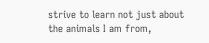strive to learn not just about the animals I am from,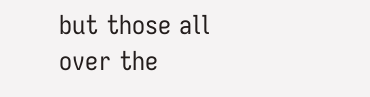but those all over the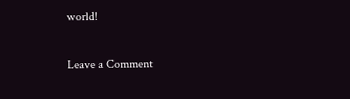world!

Leave a Comment